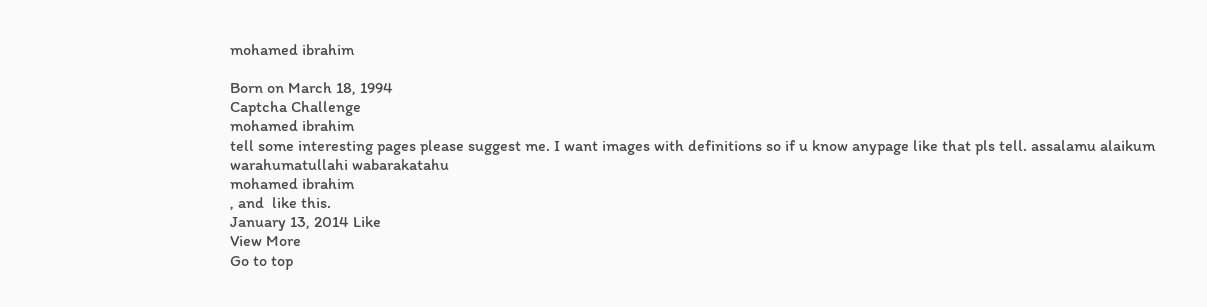mohamed ibrahim

Born on March 18, 1994
Captcha Challenge
mohamed ibrahim
tell some interesting pages please suggest me. I want images with definitions so if u know anypage like that pls tell. assalamu alaikum warahumatullahi wabarakatahu
mohamed ibrahim
, and  like this.
January 13, 2014 Like
View More
Go to top